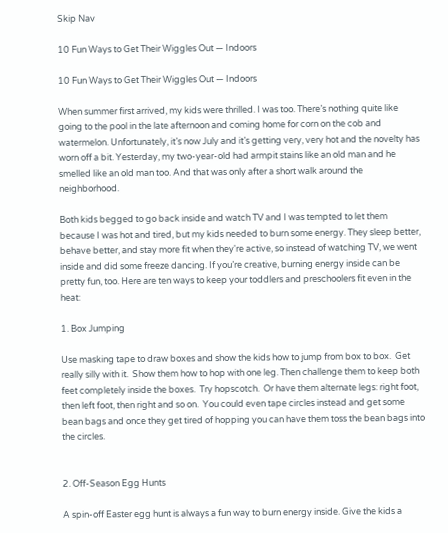Skip Nav

10 Fun Ways to Get Their Wiggles Out — Indoors

10 Fun Ways to Get Their Wiggles Out — Indoors

When summer first arrived, my kids were thrilled. I was too. There’s nothing quite like going to the pool in the late afternoon and coming home for corn on the cob and watermelon. Unfortunately, it’s now July and it’s getting very, very hot and the novelty has worn off a bit. Yesterday, my two-year-old had armpit stains like an old man and he smelled like an old man too. And that was only after a short walk around the neighborhood.

Both kids begged to go back inside and watch TV and I was tempted to let them because I was hot and tired, but my kids needed to burn some energy. They sleep better, behave better, and stay more fit when they're active, so instead of watching TV, we went inside and did some freeze dancing. If you’re creative, burning energy inside can be pretty fun, too. Here are ten ways to keep your toddlers and preschoolers fit even in the heat:

1. Box Jumping

Use masking tape to draw boxes and show the kids how to jump from box to box.  Get really silly with it.  Show them how to hop with one leg. Then challenge them to keep both feet completely inside the boxes.  Try hopscotch.  Or have them alternate legs: right foot, then left foot, then right and so on.  You could even tape circles instead and get some bean bags and once they get tired of hopping you can have them toss the bean bags into the circles.


2. Off-Season Egg Hunts

A spin-off Easter egg hunt is always a fun way to burn energy inside. Give the kids a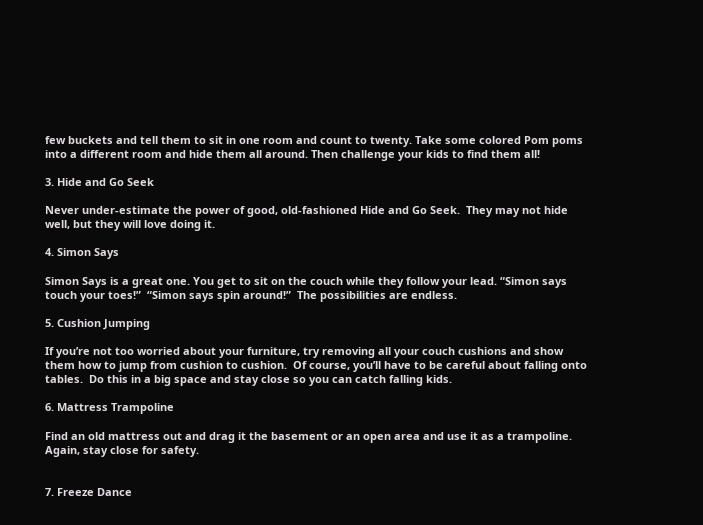few buckets and tell them to sit in one room and count to twenty. Take some colored Pom poms into a different room and hide them all around. Then challenge your kids to find them all!

3. Hide and Go Seek

Never under-estimate the power of good, old-fashioned Hide and Go Seek.  They may not hide well, but they will love doing it.

4. Simon Says

Simon Says is a great one. You get to sit on the couch while they follow your lead. “Simon says touch your toes!”  “Simon says spin around!”  The possibilities are endless.

5. Cushion Jumping

If you’re not too worried about your furniture, try removing all your couch cushions and show them how to jump from cushion to cushion.  Of course, you’ll have to be careful about falling onto tables.  Do this in a big space and stay close so you can catch falling kids.

6. Mattress Trampoline

Find an old mattress out and drag it the basement or an open area and use it as a trampoline.  Again, stay close for safety.


7. Freeze Dance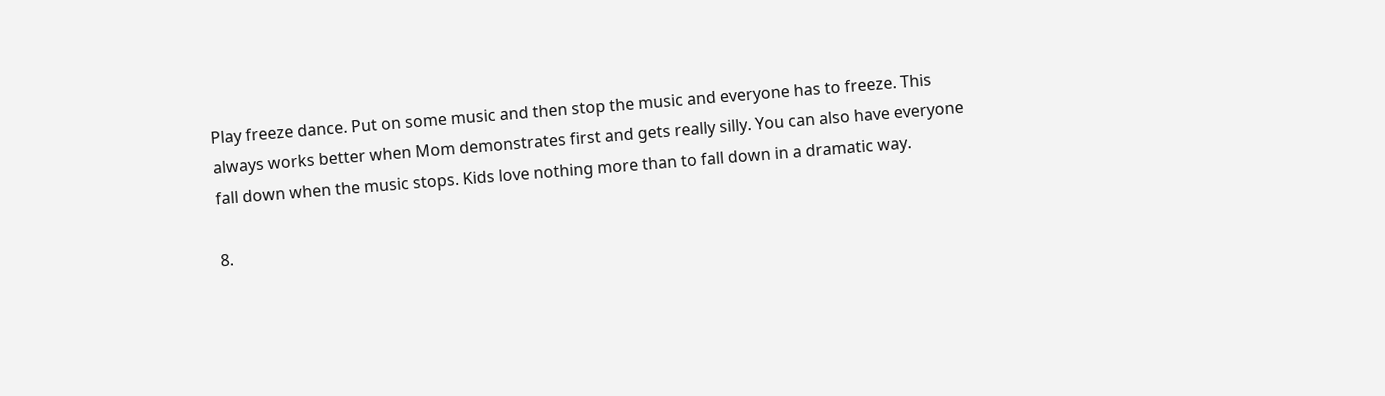Play freeze dance. Put on some music and then stop the music and everyone has to freeze. This always works better when Mom demonstrates first and gets really silly. You can also have everyone fall down when the music stops. Kids love nothing more than to fall down in a dramatic way.

8.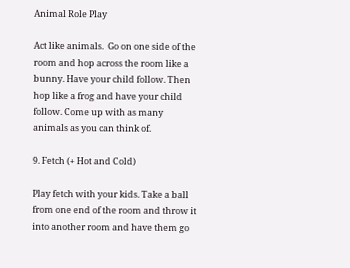Animal Role Play

Act like animals.  Go on one side of the room and hop across the room like a bunny. Have your child follow. Then hop like a frog and have your child follow. Come up with as many animals as you can think of.

9. Fetch (+ Hot and Cold)

Play fetch with your kids. Take a ball from one end of the room and throw it into another room and have them go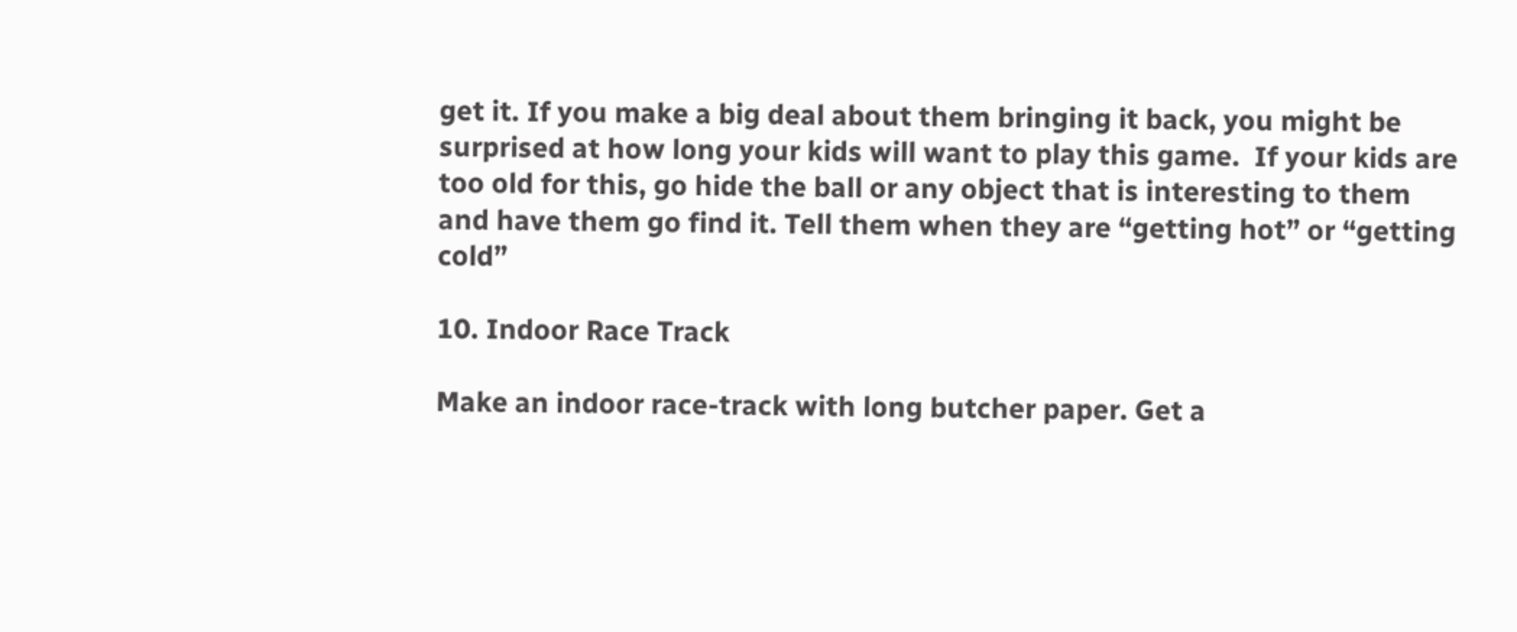get it. If you make a big deal about them bringing it back, you might be surprised at how long your kids will want to play this game.  If your kids are too old for this, go hide the ball or any object that is interesting to them and have them go find it. Tell them when they are “getting hot” or “getting cold”

10. Indoor Race Track

Make an indoor race-track with long butcher paper. Get a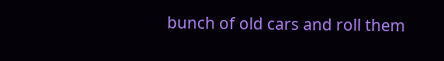bunch of old cars and roll them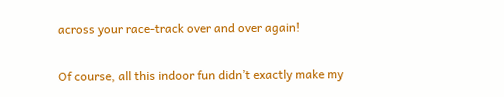across your race-track over and over again!

Of course, all this indoor fun didn’t exactly make my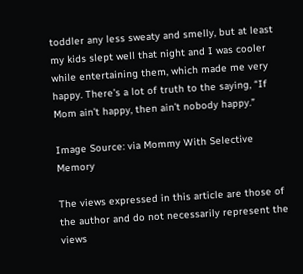toddler any less sweaty and smelly, but at least my kids slept well that night and I was cooler while entertaining them, which made me very happy. There’s a lot of truth to the saying, “If Mom ain’t happy, then ain’t nobody happy.”

Image Source: via Mommy With Selective Memory

The views expressed in this article are those of the author and do not necessarily represent the views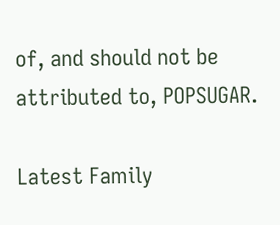of, and should not be attributed to, POPSUGAR.

Latest Family